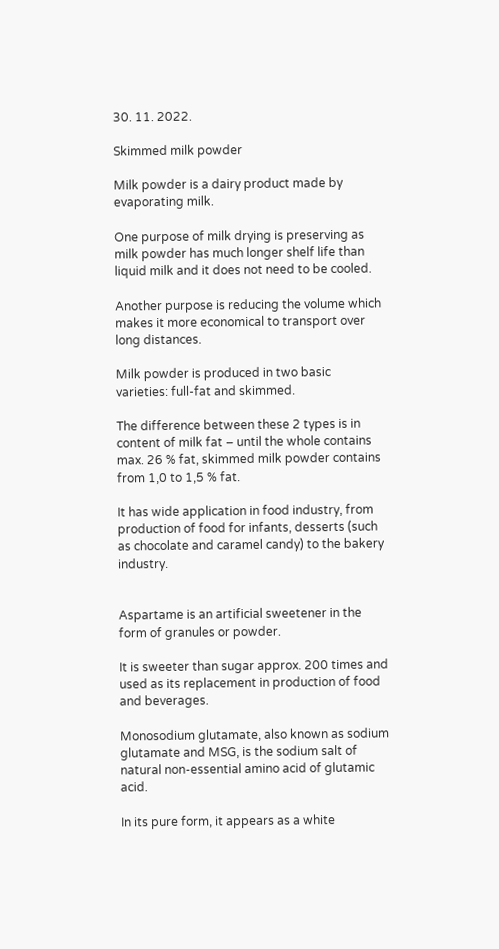30. 11. 2022.

Skimmed milk powder

Milk powder is a dairy product made by evaporating milk.

One purpose of milk drying is preserving as milk powder has much longer shelf life than liquid milk and it does not need to be cooled.

Another purpose is reducing the volume which makes it more economical to transport over long distances.

Milk powder is produced in two basic varieties: full-fat and skimmed.

The difference between these 2 types is in content of milk fat – until the whole contains max. 26 % fat, skimmed milk powder contains from 1,0 to 1,5 % fat.

It has wide application in food industry, from production of food for infants, desserts (such as chocolate and caramel candy) to the bakery industry.


Aspartame is an artificial sweetener in the form of granules or powder.

It is sweeter than sugar approx. 200 times and used as its replacement in production of food and beverages.

Monosodium glutamate, also known as sodium glutamate and MSG, is the sodium salt of natural non-essential amino acid of glutamic acid.

In its pure form, it appears as a white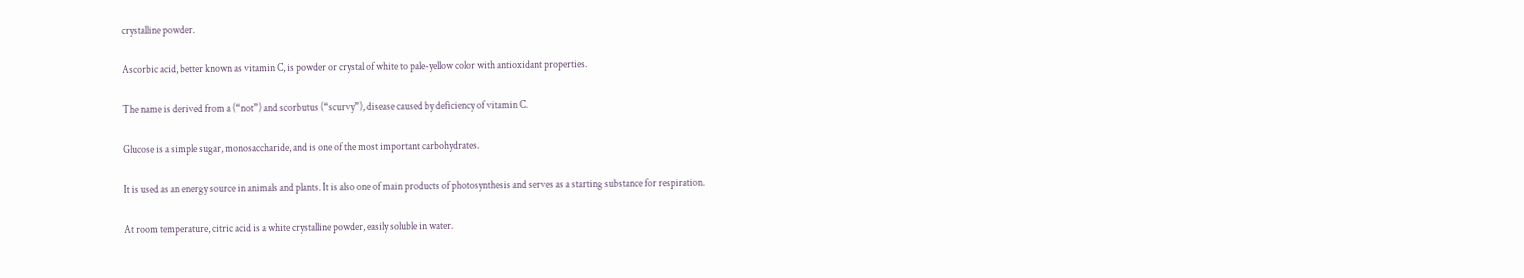crystalline powder.

Ascorbic acid, better known as vitamin C, is powder or crystal of white to pale-yellow color with antioxidant properties.

The name is derived from a (“not”) and scorbutus (“scurvy”), disease caused by deficiency of vitamin C.

Glucose is a simple sugar, monosaccharide, and is one of the most important carbohydrates.

It is used as an energy source in animals and plants. It is also one of main products of photosynthesis and serves as a starting substance for respiration.

At room temperature, citric acid is a white crystalline powder, easily soluble in water.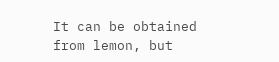It can be obtained from lemon, but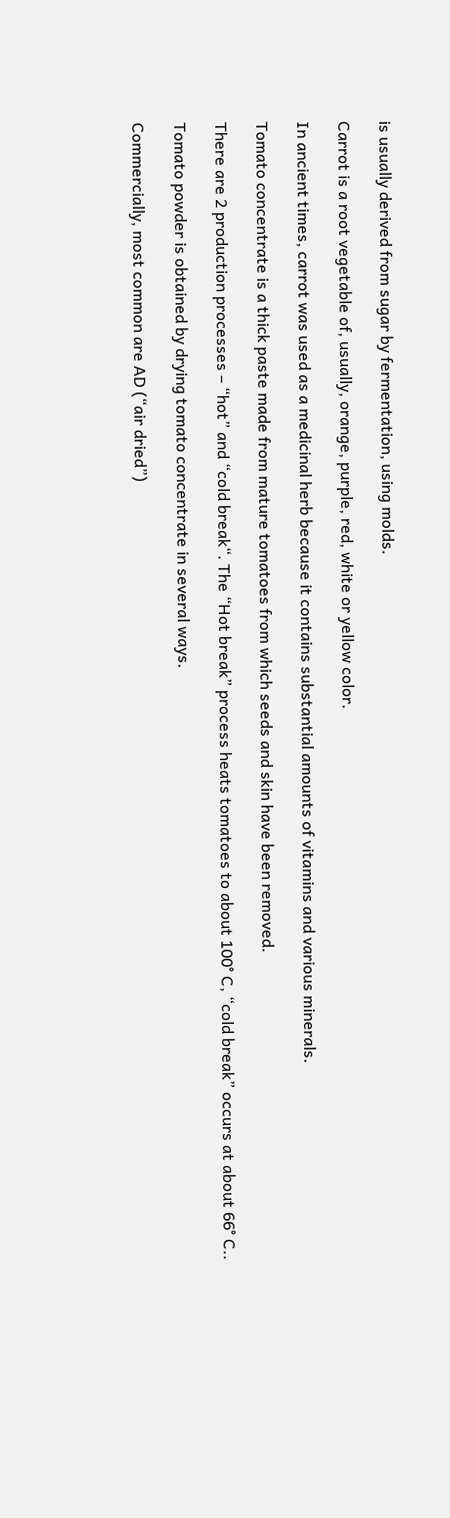is usually derived from sugar by fermentation, using molds.

Carrot is a root vegetable of, usually, orange, purple, red, white or yellow color.

In ancient times, carrot was used as a medicinal herb because it contains substantial amounts of vitamins and various minerals.

Tomato concentrate is a thick paste made from mature tomatoes from which seeds and skin have been removed.

There are 2 production processes – “hot” and “cold break“. The “Hot break” process heats tomatoes to about 100° C, “cold break” occurs at about 66° C..

Tomato powder is obtained by drying tomato concentrate in several ways.

Commercially, most common are AD (“air dried”)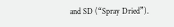and SD (“Spray Dried”).